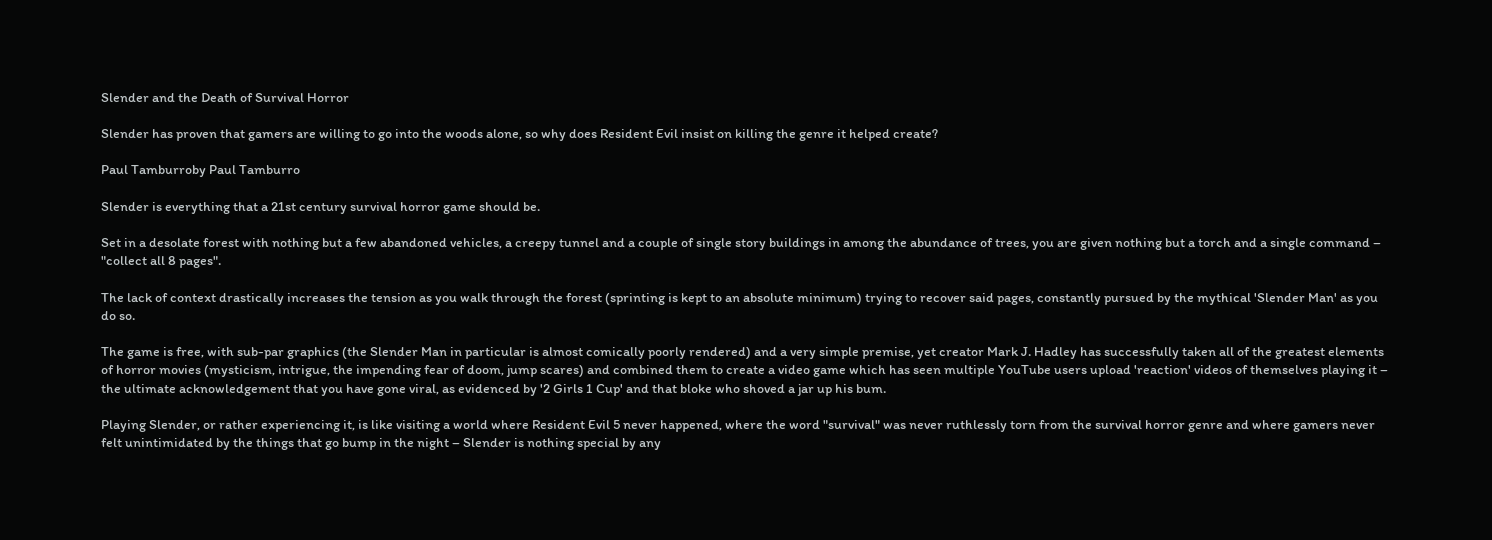Slender and the Death of Survival Horror

Slender has proven that gamers are willing to go into the woods alone, so why does Resident Evil insist on killing the genre it helped create?

Paul Tamburroby Paul Tamburro

Slender is everything that a 21st century survival horror game should be.

Set in a desolate forest with nothing but a few abandoned vehicles, a creepy tunnel and a couple of single story buildings in among the abundance of trees, you are given nothing but a torch and a single command – "collect all 8 pages".

The lack of context drastically increases the tension as you walk through the forest (sprinting is kept to an absolute minimum) trying to recover said pages, constantly pursued by the mythical 'Slender Man' as you do so.

The game is free, with sub-par graphics (the Slender Man in particular is almost comically poorly rendered) and a very simple premise, yet creator Mark J. Hadley has successfully taken all of the greatest elements of horror movies (mysticism, intrigue, the impending fear of doom, jump scares) and combined them to create a video game which has seen multiple YouTube users upload 'reaction' videos of themselves playing it – the ultimate acknowledgement that you have gone viral, as evidenced by '2 Girls 1 Cup' and that bloke who shoved a jar up his bum.

Playing Slender, or rather experiencing it, is like visiting a world where Resident Evil 5 never happened, where the word "survival" was never ruthlessly torn from the survival horror genre and where gamers never felt unintimidated by the things that go bump in the night – Slender is nothing special by any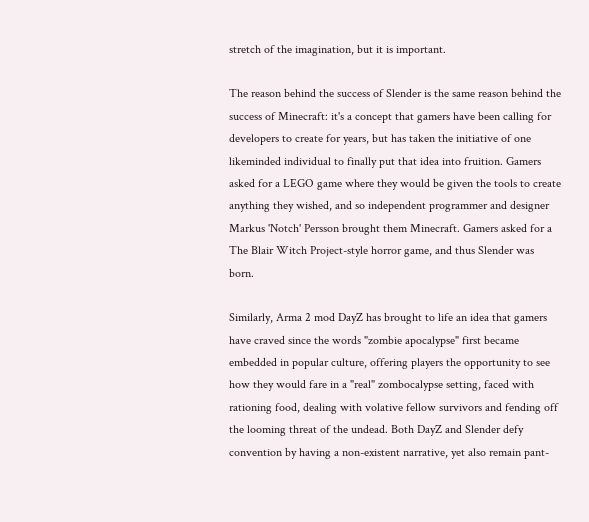stretch of the imagination, but it is important.

The reason behind the success of Slender is the same reason behind the success of Minecraft: it's a concept that gamers have been calling for developers to create for years, but has taken the initiative of one likeminded individual to finally put that idea into fruition. Gamers asked for a LEGO game where they would be given the tools to create anything they wished, and so independent programmer and designer Markus 'Notch' Persson brought them Minecraft. Gamers asked for a The Blair Witch Project-style horror game, and thus Slender was born.

Similarly, Arma 2 mod DayZ has brought to life an idea that gamers have craved since the words "zombie apocalypse" first became embedded in popular culture, offering players the opportunity to see how they would fare in a "real" zombocalypse setting, faced with rationing food, dealing with volative fellow survivors and fending off the looming threat of the undead. Both DayZ and Slender defy convention by having a non-existent narrative, yet also remain pant-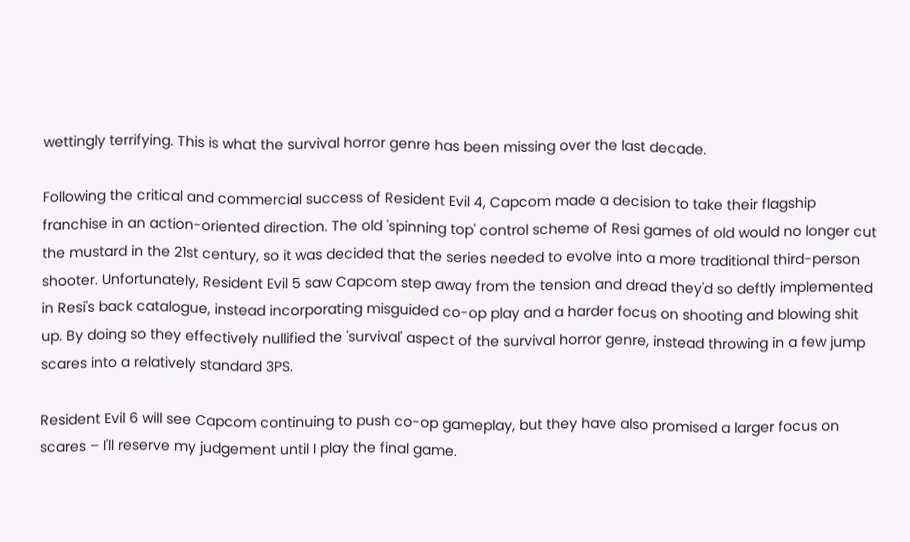wettingly terrifying. This is what the survival horror genre has been missing over the last decade.

Following the critical and commercial success of Resident Evil 4, Capcom made a decision to take their flagship franchise in an action-oriented direction. The old 'spinning top' control scheme of Resi games of old would no longer cut the mustard in the 21st century, so it was decided that the series needed to evolve into a more traditional third-person shooter. Unfortunately, Resident Evil 5 saw Capcom step away from the tension and dread they'd so deftly implemented in Resi's back catalogue, instead incorporating misguided co-op play and a harder focus on shooting and blowing shit up. By doing so they effectively nullified the 'survival' aspect of the survival horror genre, instead throwing in a few jump scares into a relatively standard 3PS.

Resident Evil 6 will see Capcom continuing to push co-op gameplay, but they have also promised a larger focus on scares – I'll reserve my judgement until I play the final game.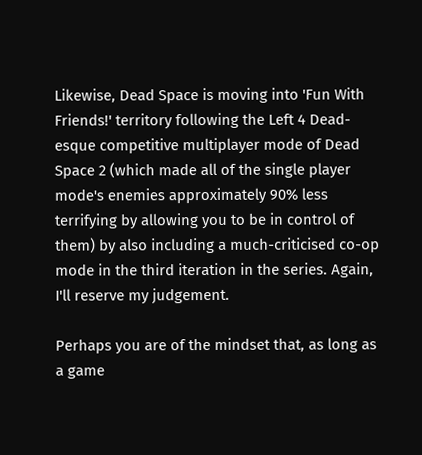Likewise, Dead Space is moving into 'Fun With Friends!' territory following the Left 4 Dead-esque competitive multiplayer mode of Dead Space 2 (which made all of the single player mode's enemies approximately 90% less terrifying by allowing you to be in control of them) by also including a much-criticised co-op mode in the third iteration in the series. Again, I'll reserve my judgement.

Perhaps you are of the mindset that, as long as a game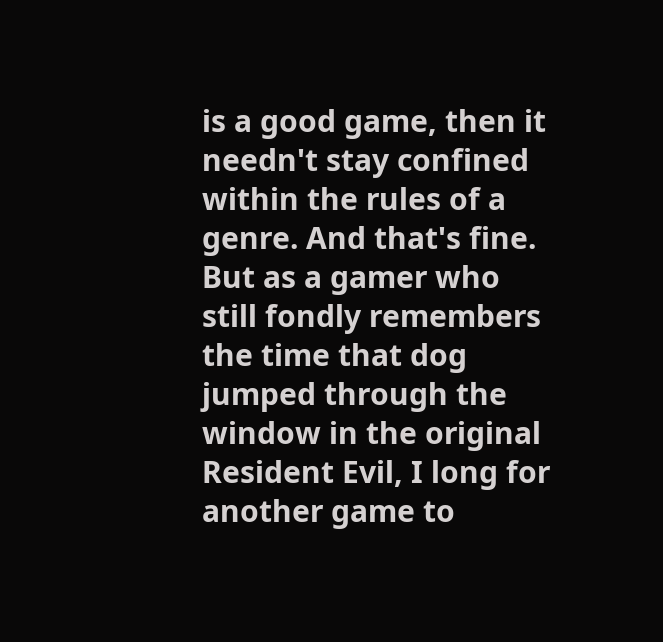is a good game, then it needn't stay confined within the rules of a genre. And that's fine. But as a gamer who still fondly remembers the time that dog jumped through the window in the original Resident Evil, I long for another game to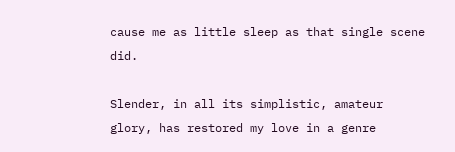cause me as little sleep as that single scene did.

Slender, in all its simplistic, amateur glory, has restored my love in a genre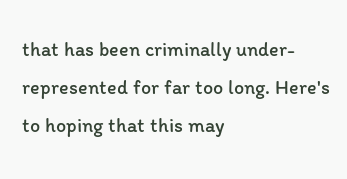that has been criminally under-represented for far too long. Here's to hoping that this may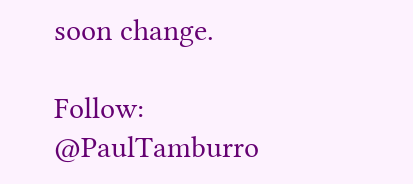soon change.

Follow: @PaulTamburro